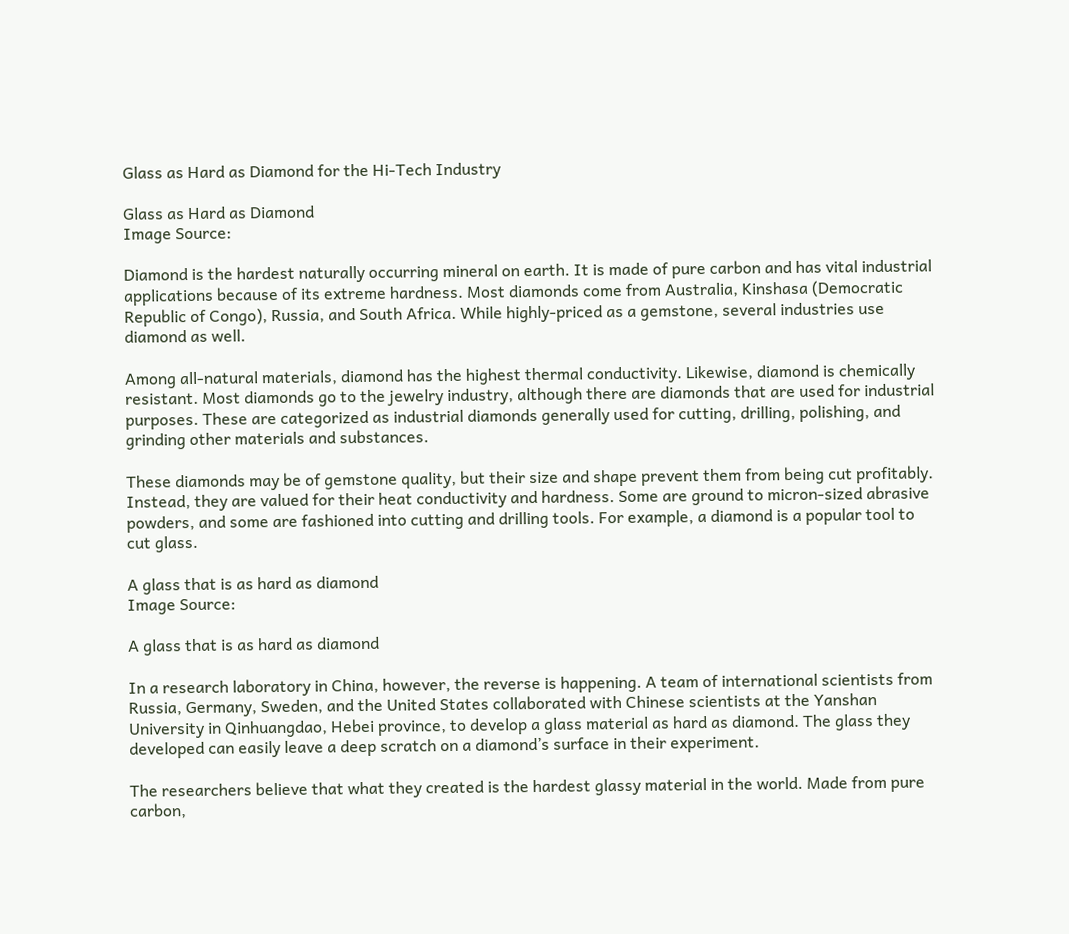Glass as Hard as Diamond for the Hi-Tech Industry

Glass as Hard as Diamond
Image Source:

Diamond is the hardest naturally occurring mineral on earth. It is made of pure carbon and has vital industrial applications because of its extreme hardness. Most diamonds come from Australia, Kinshasa (Democratic Republic of Congo), Russia, and South Africa. While highly-priced as a gemstone, several industries use diamond as well.

Among all-natural materials, diamond has the highest thermal conductivity. Likewise, diamond is chemically resistant. Most diamonds go to the jewelry industry, although there are diamonds that are used for industrial purposes. These are categorized as industrial diamonds generally used for cutting, drilling, polishing, and grinding other materials and substances.

These diamonds may be of gemstone quality, but their size and shape prevent them from being cut profitably. Instead, they are valued for their heat conductivity and hardness. Some are ground to micron-sized abrasive powders, and some are fashioned into cutting and drilling tools. For example, a diamond is a popular tool to cut glass.

A glass that is as hard as diamond
Image Source:

A glass that is as hard as diamond

In a research laboratory in China, however, the reverse is happening. A team of international scientists from Russia, Germany, Sweden, and the United States collaborated with Chinese scientists at the Yanshan University in Qinhuangdao, Hebei province, to develop a glass material as hard as diamond. The glass they developed can easily leave a deep scratch on a diamond’s surface in their experiment.

The researchers believe that what they created is the hardest glassy material in the world. Made from pure carbon,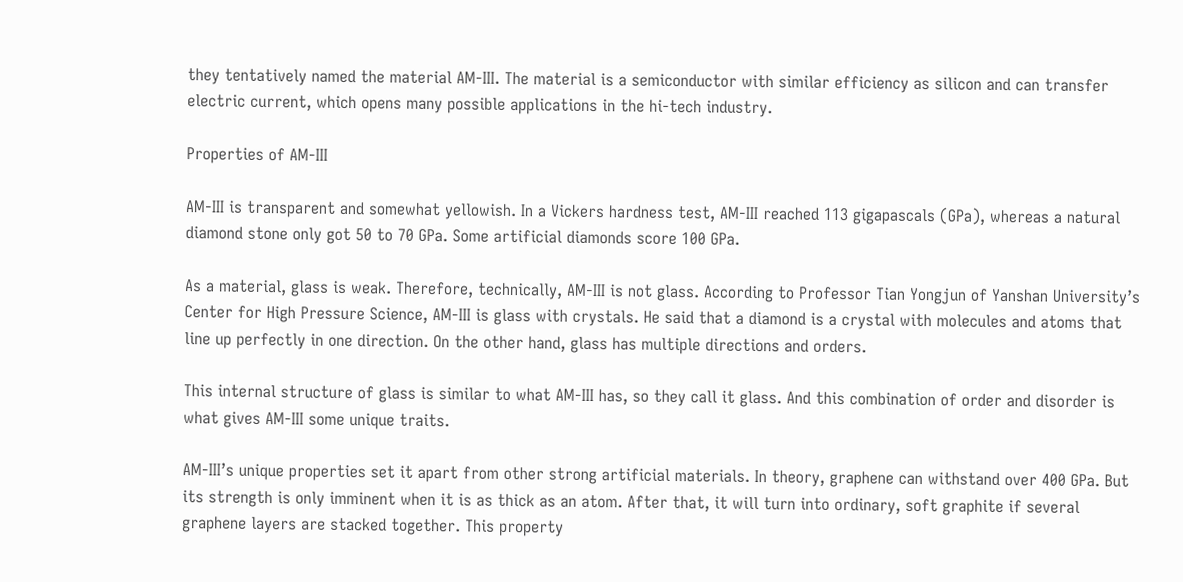they tentatively named the material AM-III. The material is a semiconductor with similar efficiency as silicon and can transfer electric current, which opens many possible applications in the hi-tech industry.

Properties of AM-III

AM-III is transparent and somewhat yellowish. In a Vickers hardness test, AM-III reached 113 gigapascals (GPa), whereas a natural diamond stone only got 50 to 70 GPa. Some artificial diamonds score 100 GPa.

As a material, glass is weak. Therefore, technically, AM-III is not glass. According to Professor Tian Yongjun of Yanshan University’s Center for High Pressure Science, AM-III is glass with crystals. He said that a diamond is a crystal with molecules and atoms that line up perfectly in one direction. On the other hand, glass has multiple directions and orders.

This internal structure of glass is similar to what AM-III has, so they call it glass. And this combination of order and disorder is what gives AM-III some unique traits.

AM-III’s unique properties set it apart from other strong artificial materials. In theory, graphene can withstand over 400 GPa. But its strength is only imminent when it is as thick as an atom. After that, it will turn into ordinary, soft graphite if several graphene layers are stacked together. This property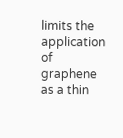limits the application of graphene as a thin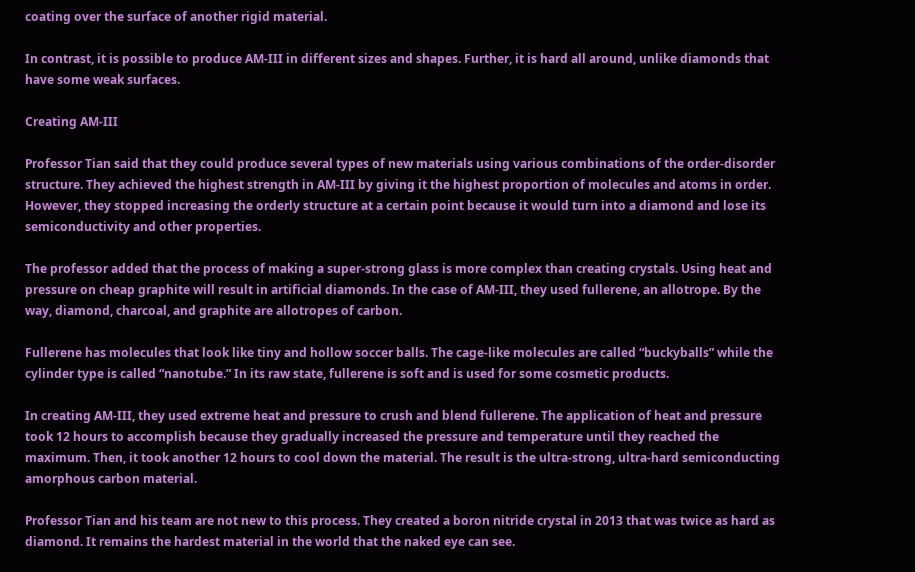coating over the surface of another rigid material.

In contrast, it is possible to produce AM-III in different sizes and shapes. Further, it is hard all around, unlike diamonds that have some weak surfaces.

Creating AM-III

Professor Tian said that they could produce several types of new materials using various combinations of the order-disorder structure. They achieved the highest strength in AM-III by giving it the highest proportion of molecules and atoms in order. However, they stopped increasing the orderly structure at a certain point because it would turn into a diamond and lose its semiconductivity and other properties.

The professor added that the process of making a super-strong glass is more complex than creating crystals. Using heat and pressure on cheap graphite will result in artificial diamonds. In the case of AM-III, they used fullerene, an allotrope. By the way, diamond, charcoal, and graphite are allotropes of carbon.

Fullerene has molecules that look like tiny and hollow soccer balls. The cage-like molecules are called “buckyballs” while the cylinder type is called “nanotube.” In its raw state, fullerene is soft and is used for some cosmetic products.

In creating AM-III, they used extreme heat and pressure to crush and blend fullerene. The application of heat and pressure took 12 hours to accomplish because they gradually increased the pressure and temperature until they reached the maximum. Then, it took another 12 hours to cool down the material. The result is the ultra-strong, ultra-hard semiconducting amorphous carbon material.

Professor Tian and his team are not new to this process. They created a boron nitride crystal in 2013 that was twice as hard as diamond. It remains the hardest material in the world that the naked eye can see.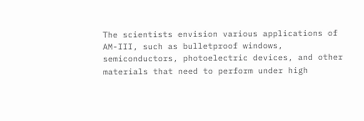The scientists envision various applications of AM-III, such as bulletproof windows, semiconductors, photoelectric devices, and other materials that need to perform under high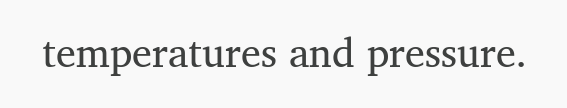temperatures and pressure.